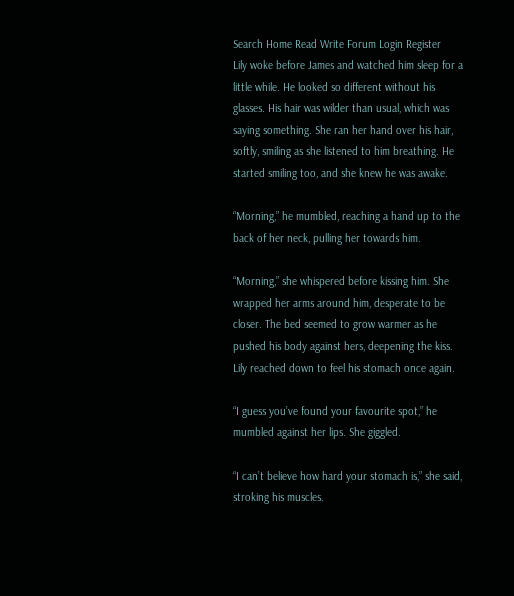Search Home Read Write Forum Login Register
Lily woke before James and watched him sleep for a little while. He looked so different without his glasses. His hair was wilder than usual, which was saying something. She ran her hand over his hair, softly, smiling as she listened to him breathing. He started smiling too, and she knew he was awake.

“Morning,” he mumbled, reaching a hand up to the back of her neck, pulling her towards him.

“Morning,” she whispered before kissing him. She wrapped her arms around him, desperate to be closer. The bed seemed to grow warmer as he pushed his body against hers, deepening the kiss. Lily reached down to feel his stomach once again.

“I guess you’ve found your favourite spot,” he mumbled against her lips. She giggled.

“I can’t believe how hard your stomach is,” she said, stroking his muscles.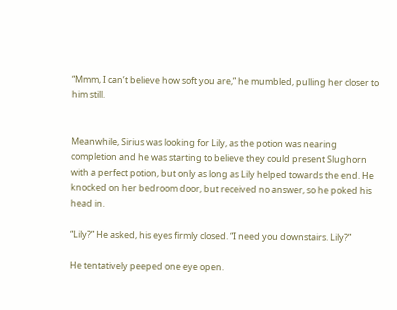“Mmm, I can’t believe how soft you are,” he mumbled, pulling her closer to him still.


Meanwhile, Sirius was looking for Lily, as the potion was nearing completion and he was starting to believe they could present Slughorn with a perfect potion, but only as long as Lily helped towards the end. He knocked on her bedroom door, but received no answer, so he poked his head in.

“Lily?” He asked, his eyes firmly closed. “I need you downstairs. Lily?”

He tentatively peeped one eye open.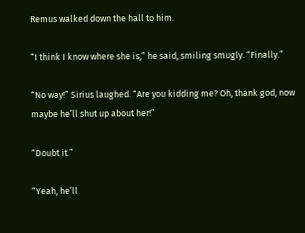Remus walked down the hall to him.

“I think I know where she is,” he said, smiling smugly. “Finally.”

“No way!” Sirius laughed. “Are you kidding me? Oh, thank god, now maybe he’ll shut up about her!”

“Doubt it.”

“Yeah, he’ll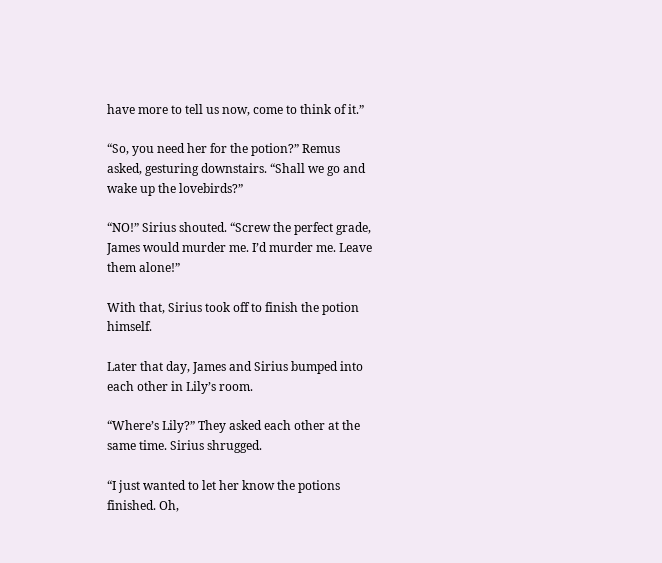have more to tell us now, come to think of it.”

“So, you need her for the potion?” Remus asked, gesturing downstairs. “Shall we go and wake up the lovebirds?”

“NO!” Sirius shouted. “Screw the perfect grade, James would murder me. I’d murder me. Leave them alone!”

With that, Sirius took off to finish the potion himself.

Later that day, James and Sirius bumped into each other in Lily’s room.

“Where’s Lily?” They asked each other at the same time. Sirius shrugged.

“I just wanted to let her know the potions finished. Oh,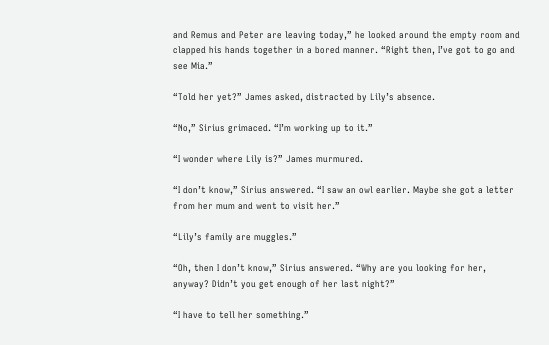and Remus and Peter are leaving today,” he looked around the empty room and clapped his hands together in a bored manner. “Right then, I’ve got to go and see Mia.”

“Told her yet?” James asked, distracted by Lily’s absence.

“No,” Sirius grimaced. “I’m working up to it.”

“I wonder where Lily is?” James murmured.

“I don’t know,” Sirius answered. “I saw an owl earlier. Maybe she got a letter from her mum and went to visit her.”

“Lily’s family are muggles.”

“Oh, then I don’t know,” Sirius answered. “Why are you looking for her, anyway? Didn’t you get enough of her last night?”

“I have to tell her something.”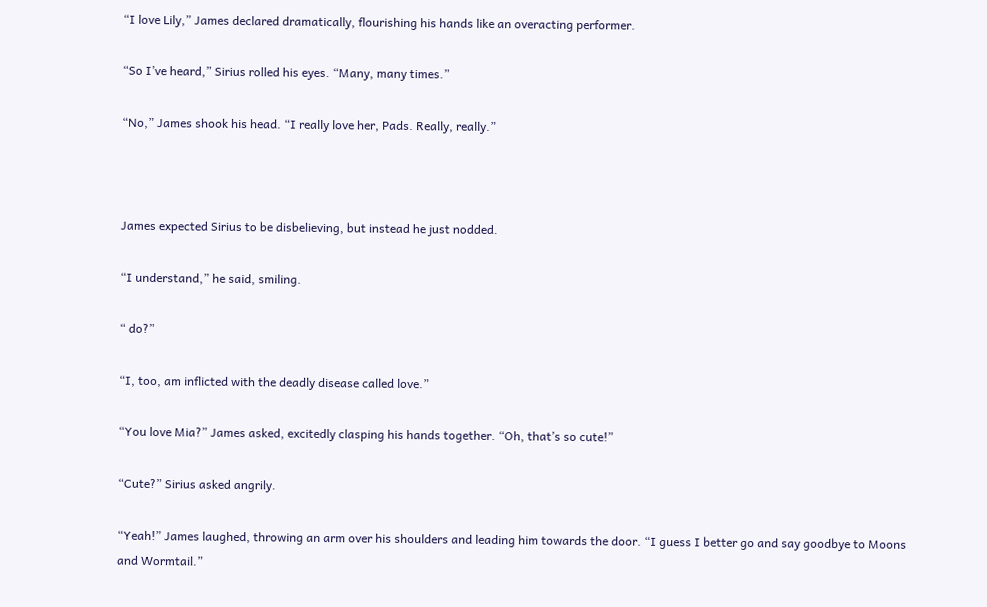“I love Lily,” James declared dramatically, flourishing his hands like an overacting performer.

“So I’ve heard,” Sirius rolled his eyes. “Many, many times.”

“No,” James shook his head. “I really love her, Pads. Really, really.”



James expected Sirius to be disbelieving, but instead he just nodded.

“I understand,” he said, smiling.

“ do?”

“I, too, am inflicted with the deadly disease called love.”

“You love Mia?” James asked, excitedly clasping his hands together. “Oh, that’s so cute!”

“Cute?” Sirius asked angrily.

“Yeah!” James laughed, throwing an arm over his shoulders and leading him towards the door. “I guess I better go and say goodbye to Moons and Wormtail.”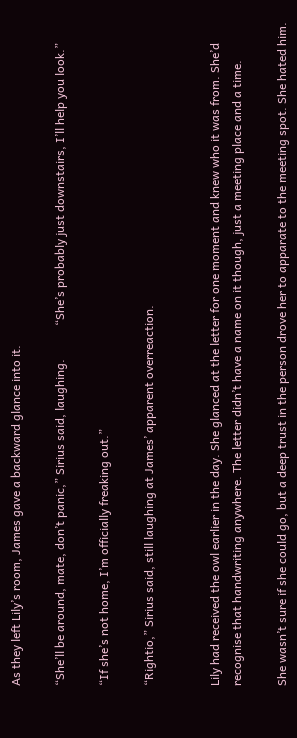As they left Lily’s room, James gave a backward glance into it.

“She’ll be around, mate, don’t panic,” Sirius said, laughing.           “She’s probably just downstairs, I’ll help you look.”

“If she’s not home, I’m officially freaking out.”

“Rightio,” Sirius said, still laughing at James’ apparent overreaction.


Lily had received the owl earlier in the day. She glanced at the letter for one moment and knew who it was from. She’d recognise that handwriting anywhere. The letter didn’t have a name on it though, just a meeting place and a time.

She wasn’t sure if she could go, but a deep trust in the person drove her to apparate to the meeting spot. She hated him.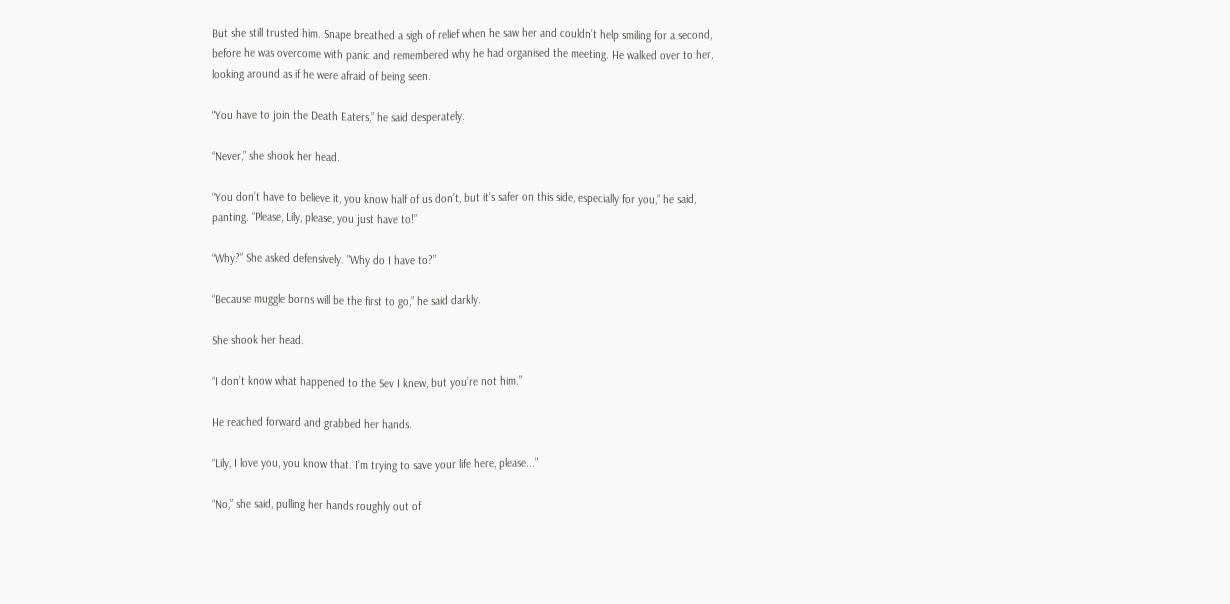But she still trusted him. Snape breathed a sigh of relief when he saw her and couldn’t help smiling for a second, before he was overcome with panic and remembered why he had organised the meeting. He walked over to her, looking around as if he were afraid of being seen.

“You have to join the Death Eaters,” he said desperately.

“Never,” she shook her head.

“You don’t have to believe it, you know half of us don’t, but it’s safer on this side, especially for you,” he said, panting. “Please, Lily, please, you just have to!”

“Why?” She asked defensively. “Why do I have to?”

“Because muggle borns will be the first to go,” he said darkly.

She shook her head.

“I don’t know what happened to the Sev I knew, but you’re not him.”

He reached forward and grabbed her hands.

“Lily, I love you, you know that. I’m trying to save your life here, please...”

“No,” she said, pulling her hands roughly out of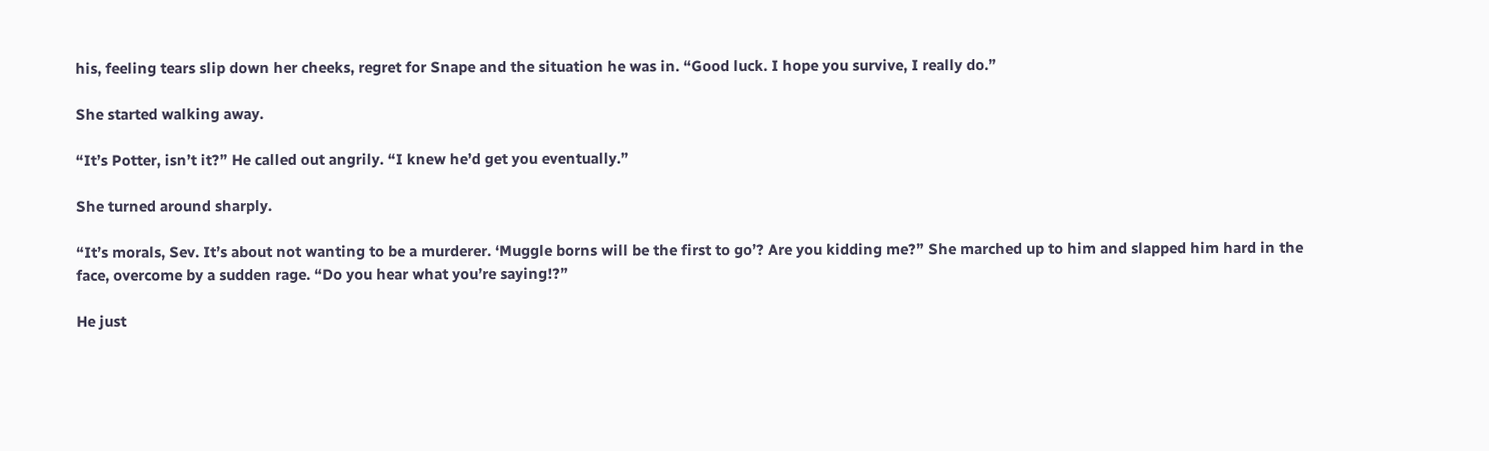his, feeling tears slip down her cheeks, regret for Snape and the situation he was in. “Good luck. I hope you survive, I really do.”

She started walking away.

“It’s Potter, isn’t it?” He called out angrily. “I knew he’d get you eventually.”

She turned around sharply.

“It’s morals, Sev. It’s about not wanting to be a murderer. ‘Muggle borns will be the first to go’? Are you kidding me?” She marched up to him and slapped him hard in the face, overcome by a sudden rage. “Do you hear what you’re saying!?”

He just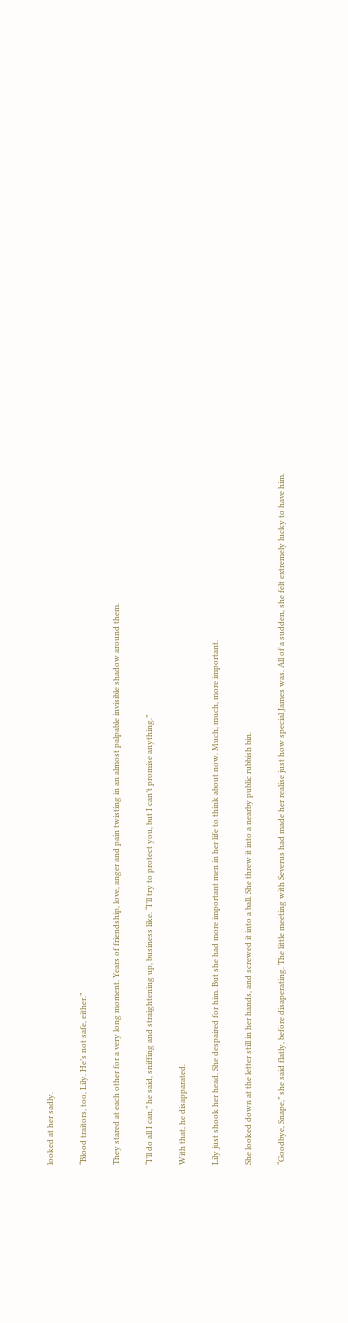looked at her sadly.

“Blood traitors, too, Lily. He’s not safe, either.”

They stared at each other for a very long moment. Years of friendship, love, anger and pain twisting in an almost palpable invisible shadow around them.

“I’ll do all I can,” he said, sniffing and straightening up, business like. “I’ll try to protect you, but I can’t promise anything.”

With that, he disapparated.

Lily just shook her head. She despaired for him. But she had more important men in her life to think about now. Much, much, more important.

She looked down at the letter still in her hands, and screwed it into a ball. She threw it into a nearby public rubbish bin.

“Goodbye, Snape,” she said flatly, before disaperating. The little meeting with Severus had made her realise just how special James was. All of a sudden, she felt extremely lucky to have him.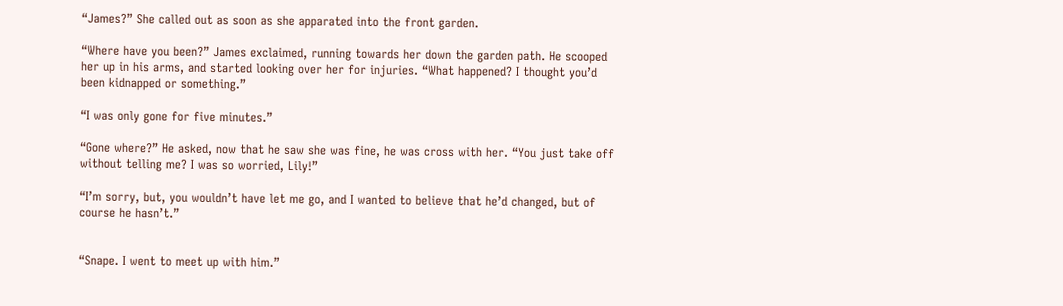“James?” She called out as soon as she apparated into the front garden.

“Where have you been?” James exclaimed, running towards her down the garden path. He scooped her up in his arms, and started looking over her for injuries. “What happened? I thought you’d been kidnapped or something.”

“I was only gone for five minutes.”

“Gone where?” He asked, now that he saw she was fine, he was cross with her. “You just take off without telling me? I was so worried, Lily!”

“I’m sorry, but, you wouldn’t have let me go, and I wanted to believe that he’d changed, but of course he hasn’t.”


“Snape. I went to meet up with him.”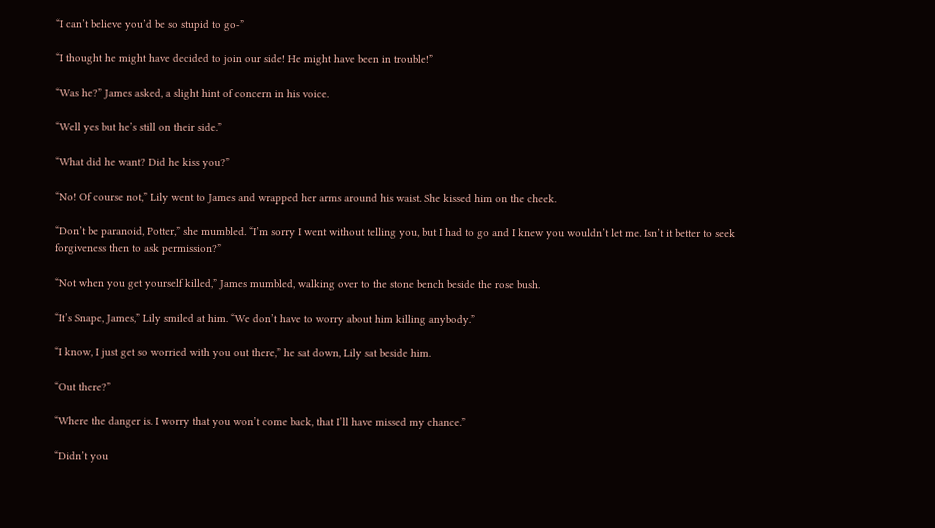“I can’t believe you’d be so stupid to go-”

“I thought he might have decided to join our side! He might have been in trouble!”

“Was he?” James asked, a slight hint of concern in his voice.

“Well yes but he’s still on their side.”

“What did he want? Did he kiss you?”

“No! Of course not,” Lily went to James and wrapped her arms around his waist. She kissed him on the cheek.

“Don’t be paranoid, Potter,” she mumbled. “I’m sorry I went without telling you, but I had to go and I knew you wouldn’t let me. Isn’t it better to seek forgiveness then to ask permission?”

“Not when you get yourself killed,” James mumbled, walking over to the stone bench beside the rose bush.

“It’s Snape, James,” Lily smiled at him. “We don’t have to worry about him killing anybody.”

“I know, I just get so worried with you out there,” he sat down, Lily sat beside him.

“Out there?”

“Where the danger is. I worry that you won’t come back, that I’ll have missed my chance.”

“Didn’t you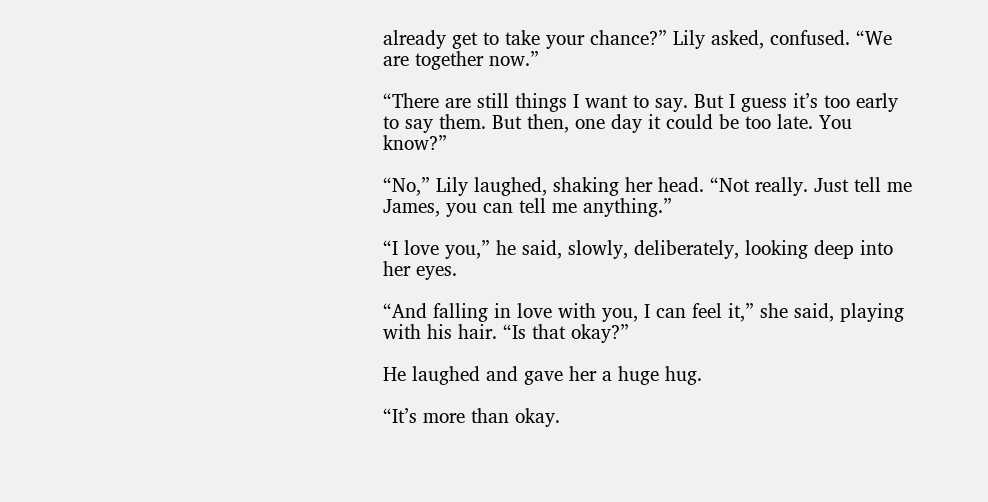already get to take your chance?” Lily asked, confused. “We are together now.”

“There are still things I want to say. But I guess it’s too early to say them. But then, one day it could be too late. You know?”

“No,” Lily laughed, shaking her head. “Not really. Just tell me James, you can tell me anything.”

“I love you,” he said, slowly, deliberately, looking deep into her eyes.

“And falling in love with you, I can feel it,” she said, playing with his hair. “Is that okay?”

He laughed and gave her a huge hug.

“It’s more than okay.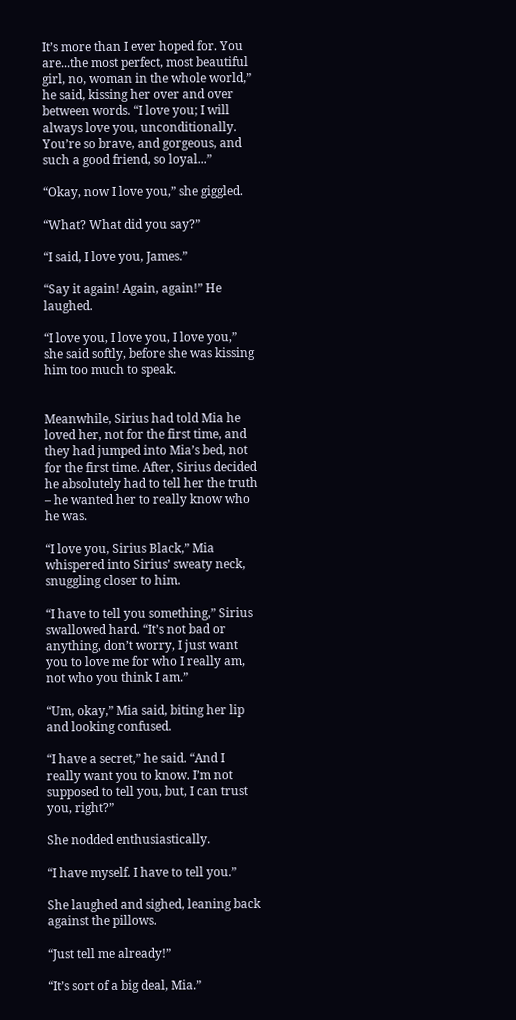It’s more than I ever hoped for. You are...the most perfect, most beautiful girl, no, woman in the whole world,” he said, kissing her over and over between words. “I love you; I will always love you, unconditionally. You’re so brave, and gorgeous, and such a good friend, so loyal...”

“Okay, now I love you,” she giggled.

“What? What did you say?”

“I said, I love you, James.”

“Say it again! Again, again!” He laughed.

“I love you, I love you, I love you,” she said softly, before she was kissing him too much to speak.


Meanwhile, Sirius had told Mia he loved her, not for the first time, and they had jumped into Mia’s bed, not for the first time. After, Sirius decided he absolutely had to tell her the truth – he wanted her to really know who he was.

“I love you, Sirius Black,” Mia whispered into Sirius’ sweaty neck, snuggling closer to him.

“I have to tell you something,” Sirius swallowed hard. “It’s not bad or anything, don’t worry, I just want you to love me for who I really am, not who you think I am.”

“Um, okay,” Mia said, biting her lip and looking confused.

“I have a secret,” he said. “And I really want you to know. I’m not supposed to tell you, but, I can trust you, right?”

She nodded enthusiastically.

“I have myself. I have to tell you.”

She laughed and sighed, leaning back against the pillows.

“Just tell me already!”

“It’s sort of a big deal, Mia.”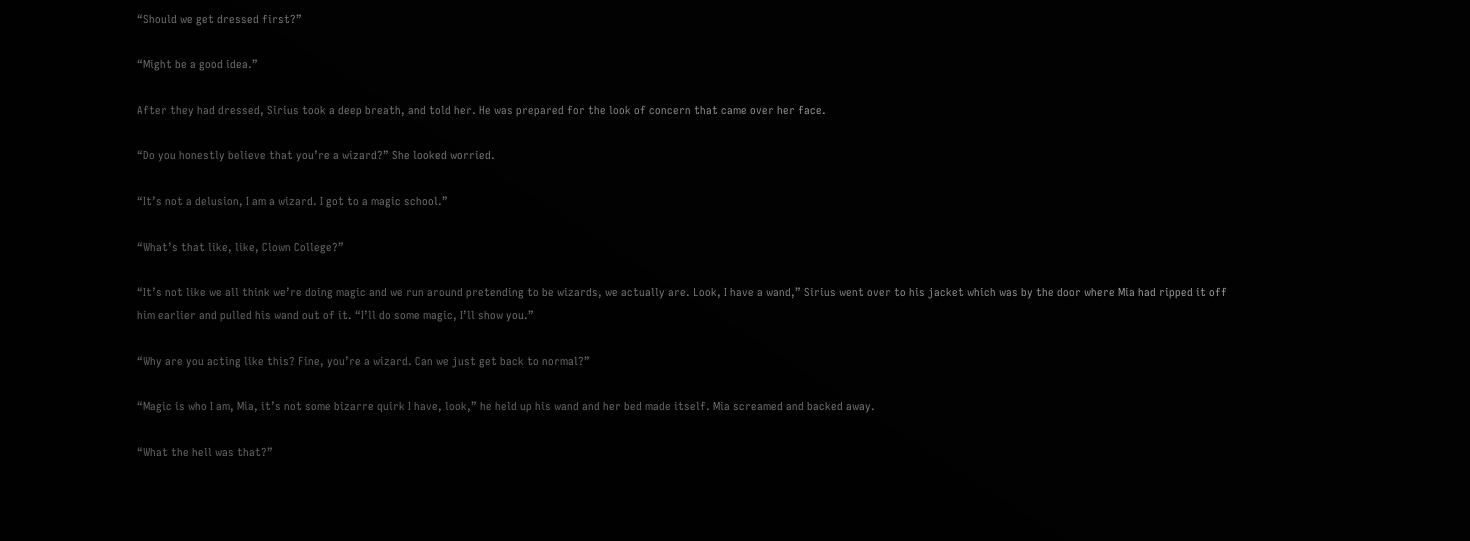“Should we get dressed first?”

“Might be a good idea.”

After they had dressed, Sirius took a deep breath, and told her. He was prepared for the look of concern that came over her face.

“Do you honestly believe that you’re a wizard?” She looked worried.

“It’s not a delusion, I am a wizard. I got to a magic school.”

“What’s that like, like, Clown College?”

“It’s not like we all think we’re doing magic and we run around pretending to be wizards, we actually are. Look, I have a wand,” Sirius went over to his jacket which was by the door where Mia had ripped it off him earlier and pulled his wand out of it. “I’ll do some magic, I’ll show you.”

“Why are you acting like this? Fine, you’re a wizard. Can we just get back to normal?”

“Magic is who I am, Mia, it’s not some bizarre quirk I have, look,” he held up his wand and her bed made itself. Mia screamed and backed away.

“What the hell was that?”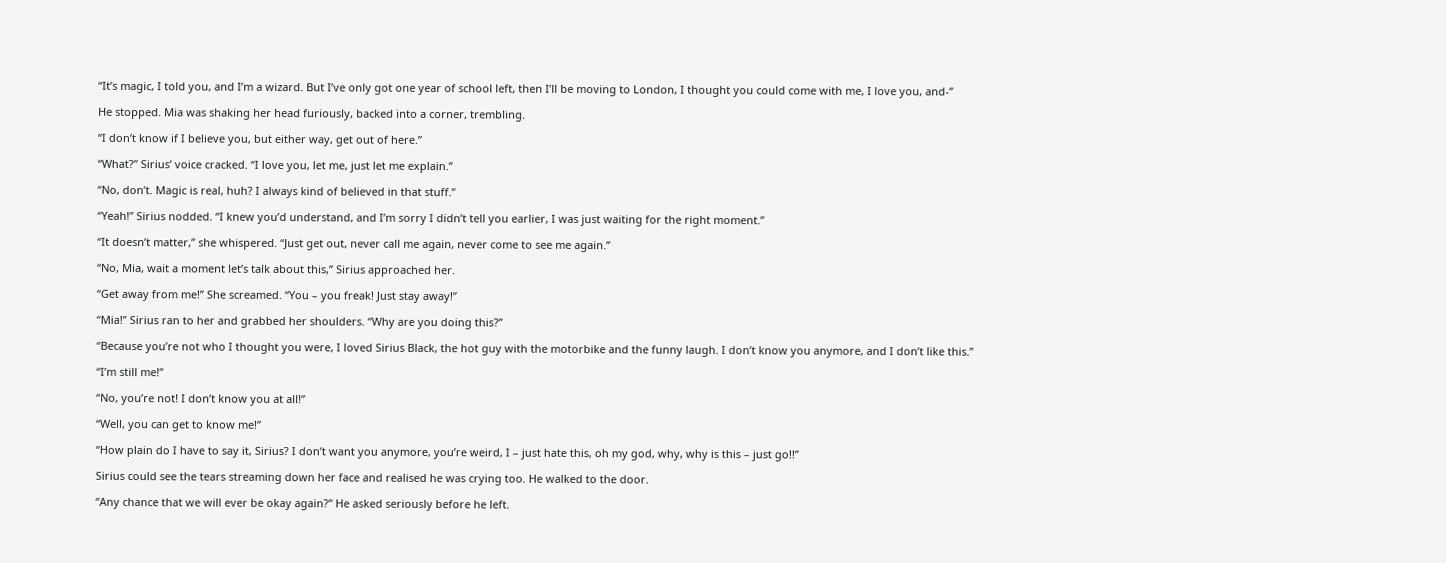“It’s magic, I told you, and I’m a wizard. But I’ve only got one year of school left, then I’ll be moving to London, I thought you could come with me, I love you, and-”

He stopped. Mia was shaking her head furiously, backed into a corner, trembling.

“I don’t know if I believe you, but either way, get out of here.”

“What?” Sirius’ voice cracked. “I love you, let me, just let me explain.”

“No, don’t. Magic is real, huh? I always kind of believed in that stuff.”

“Yeah!” Sirius nodded. “I knew you’d understand, and I’m sorry I didn’t tell you earlier, I was just waiting for the right moment.”

“It doesn’t matter,” she whispered. “Just get out, never call me again, never come to see me again.”

“No, Mia, wait a moment let’s talk about this,” Sirius approached her.

“Get away from me!” She screamed. “You – you freak! Just stay away!”

“Mia!” Sirius ran to her and grabbed her shoulders. “Why are you doing this?”

“Because you’re not who I thought you were, I loved Sirius Black, the hot guy with the motorbike and the funny laugh. I don’t know you anymore, and I don’t like this.”

“I’m still me!”

“No, you’re not! I don’t know you at all!”

“Well, you can get to know me!”

“How plain do I have to say it, Sirius? I don’t want you anymore, you’re weird, I – just hate this, oh my god, why, why is this – just go!!”

Sirius could see the tears streaming down her face and realised he was crying too. He walked to the door.

“Any chance that we will ever be okay again?” He asked seriously before he left.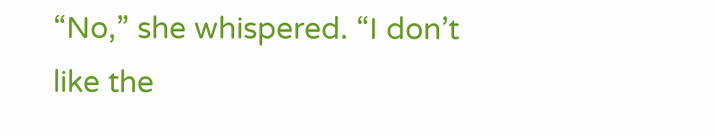“No,” she whispered. “I don’t like the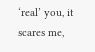‘real’ you, it scares me,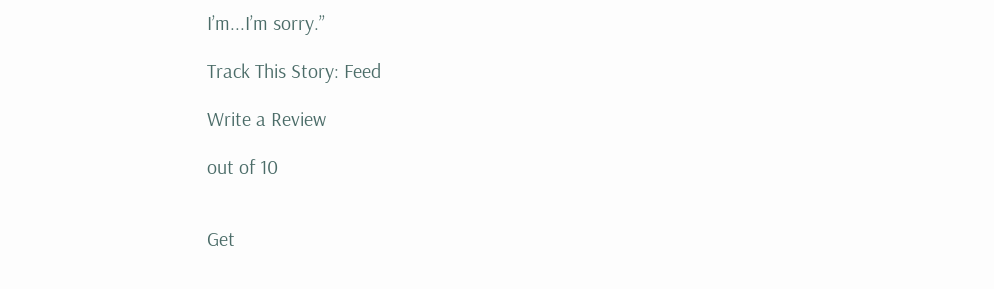I’m...I’m sorry.”

Track This Story: Feed

Write a Review

out of 10


Get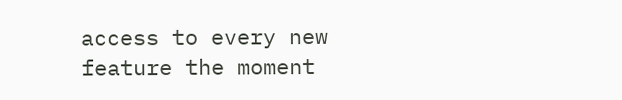access to every new feature the moment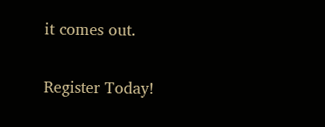it comes out.

Register Today!